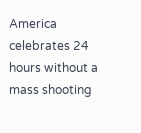America celebrates 24 hours without a mass shooting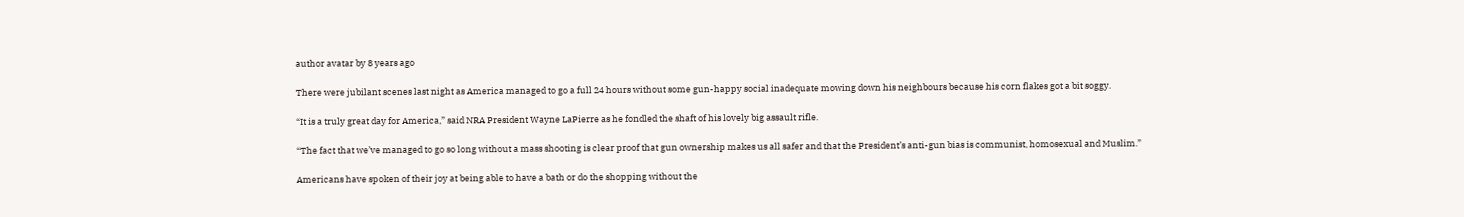author avatar by 8 years ago

There were jubilant scenes last night as America managed to go a full 24 hours without some gun-happy social inadequate mowing down his neighbours because his corn flakes got a bit soggy.

“It is a truly great day for America,” said NRA President Wayne LaPierre as he fondled the shaft of his lovely big assault rifle.

“The fact that we’ve managed to go so long without a mass shooting is clear proof that gun ownership makes us all safer and that the President’s anti-gun bias is communist, homosexual and Muslim.”

Americans have spoken of their joy at being able to have a bath or do the shopping without the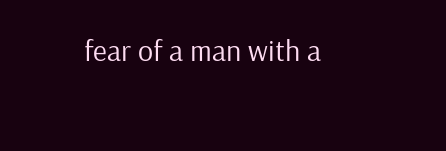fear of a man with a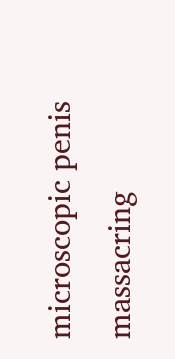microscopic penis massacring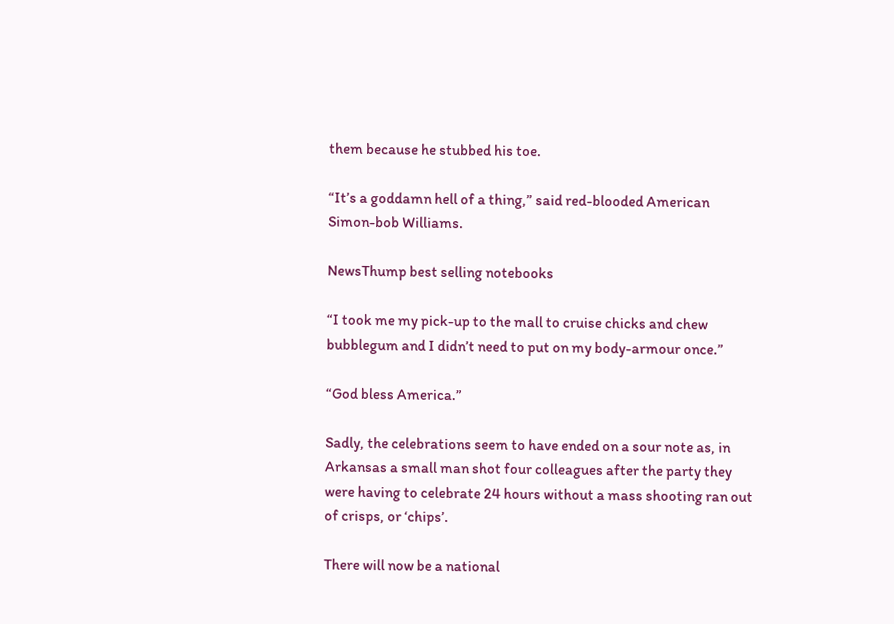them because he stubbed his toe.

“It’s a goddamn hell of a thing,” said red-blooded American Simon-bob Williams.

NewsThump best selling notebooks

“I took me my pick-up to the mall to cruise chicks and chew bubblegum and I didn’t need to put on my body-armour once.”

“God bless America.”

Sadly, the celebrations seem to have ended on a sour note as, in Arkansas a small man shot four colleagues after the party they were having to celebrate 24 hours without a mass shooting ran out of crisps, or ‘chips’.

There will now be a national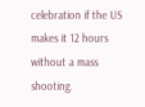celebration if the US makes it 12 hours without a mass shooting.